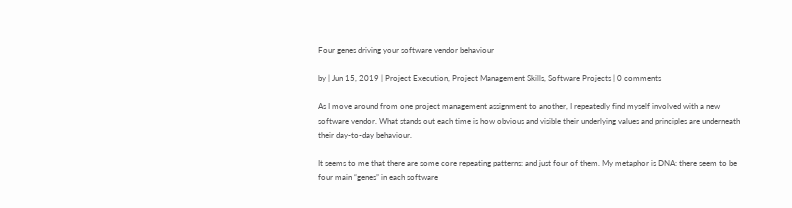Four genes driving your software vendor behaviour

by | Jun 15, 2019 | Project Execution, Project Management Skills, Software Projects | 0 comments

As I move around from one project management assignment to another, I repeatedly find myself involved with a new software vendor. What stands out each time is how obvious and visible their underlying values and principles are underneath their day-to-day behaviour.

It seems to me that there are some core repeating patterns: and just four of them. My metaphor is DNA: there seem to be four main “genes” in each software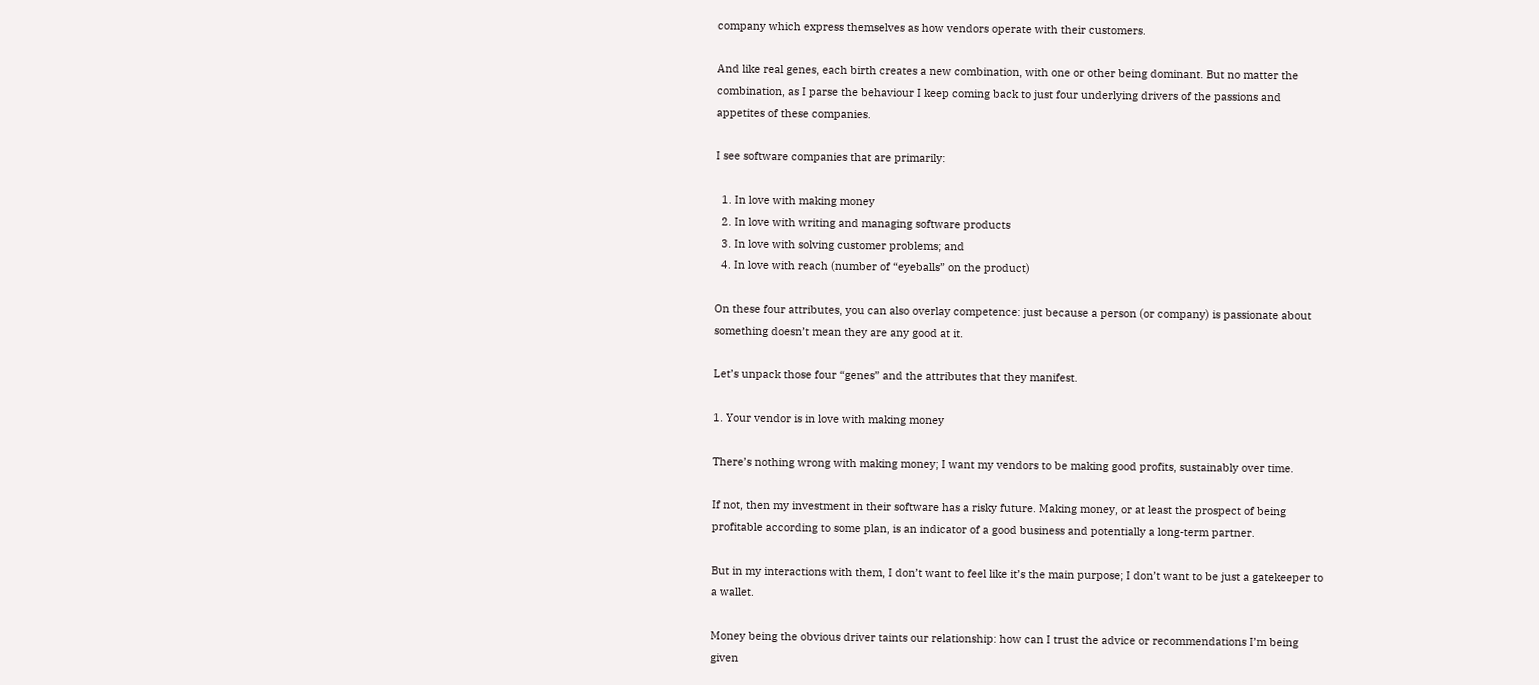company which express themselves as how vendors operate with their customers.

And like real genes, each birth creates a new combination, with one or other being dominant. But no matter the combination, as I parse the behaviour I keep coming back to just four underlying drivers of the passions and appetites of these companies.

I see software companies that are primarily:

  1. In love with making money
  2. In love with writing and managing software products
  3. In love with solving customer problems; and
  4. In love with reach (number of “eyeballs” on the product)

On these four attributes, you can also overlay competence: just because a person (or company) is passionate about something doesn’t mean they are any good at it.

Let’s unpack those four “genes” and the attributes that they manifest.

1. Your vendor is in love with making money

There’s nothing wrong with making money; I want my vendors to be making good profits, sustainably over time.

If not, then my investment in their software has a risky future. Making money, or at least the prospect of being profitable according to some plan, is an indicator of a good business and potentially a long-term partner.

But in my interactions with them, I don’t want to feel like it’s the main purpose; I don’t want to be just a gatekeeper to a wallet.

Money being the obvious driver taints our relationship: how can I trust the advice or recommendations I’m being given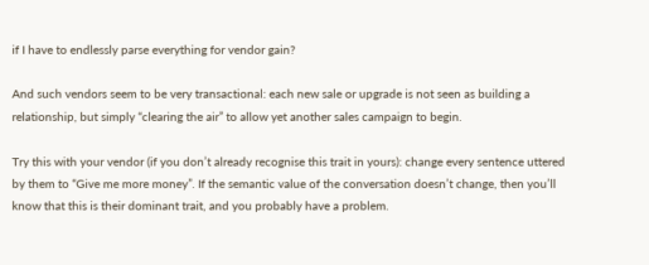if I have to endlessly parse everything for vendor gain?

And such vendors seem to be very transactional: each new sale or upgrade is not seen as building a relationship, but simply “clearing the air” to allow yet another sales campaign to begin.

Try this with your vendor (if you don’t already recognise this trait in yours): change every sentence uttered by them to “Give me more money”. If the semantic value of the conversation doesn’t change, then you’ll know that this is their dominant trait, and you probably have a problem.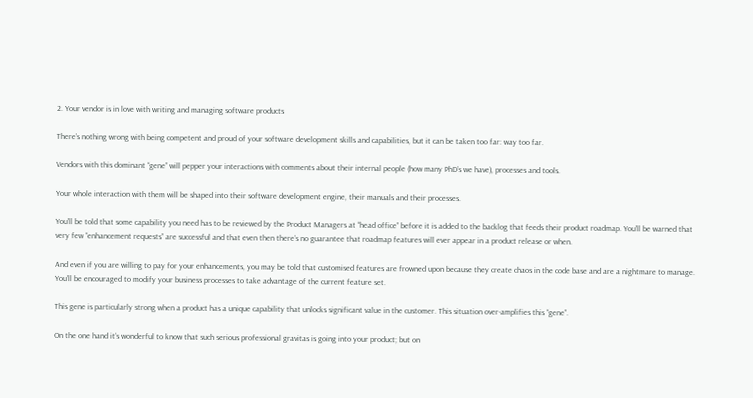2. Your vendor is in love with writing and managing software products

There’s nothing wrong with being competent and proud of your software development skills and capabilities, but it can be taken too far: way too far.

Vendors with this dominant “gene” will pepper your interactions with comments about their internal people (how many PhD’s we have), processes and tools.

Your whole interaction with them will be shaped into their software development engine, their manuals and their processes.

You’ll be told that some capability you need has to be reviewed by the Product Managers at “head office” before it is added to the backlog that feeds their product roadmap. You’ll be warned that very few “enhancement requests” are successful and that even then there’s no guarantee that roadmap features will ever appear in a product release or when.

And even if you are willing to pay for your enhancements, you may be told that customised features are frowned upon because they create chaos in the code base and are a nightmare to manage. You’ll be encouraged to modify your business processes to take advantage of the current feature set.

This gene is particularly strong when a product has a unique capability that unlocks significant value in the customer. This situation over-amplifies this “gene”.

On the one hand it’s wonderful to know that such serious professional gravitas is going into your product; but on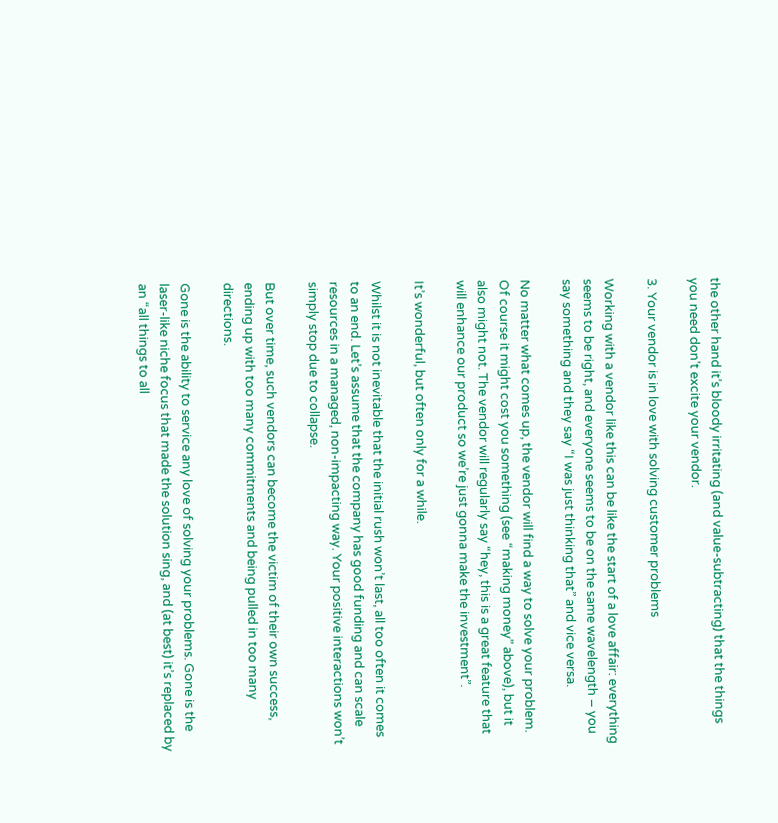the other hand it’s bloody irritating (and value-subtracting) that the things you need don’t excite your vendor.

3. Your vendor is in love with solving customer problems

Working with a vendor like this can be like the start of a love affair: everything seems to be right, and everyone seems to be on the same wavelength – you say something and they say “I was just thinking that” and vice versa.

No matter what comes up, the vendor will find a way to solve your problem. Of course it might cost you something (see “making money” above), but it also might not. The vendor will regularly say “hey, this is a great feature that will enhance our product so we’re just gonna make the investment”.

It’s wonderful, but often only for a while.

Whilst it is not inevitable that the initial rush won’t last, all too often it comes to an end. Let’s assume that the company has good funding and can scale resources in a managed, non-impacting way. Your positive interactions won’t simply stop due to collapse.

But over time, such vendors can become the victim of their own success, ending up with too many commitments and being pulled in too many directions.

Gone is the ability to service any love of solving your problems. Gone is the laser-like niche focus that made the solution sing, and (at best) it’s replaced by an “all things to all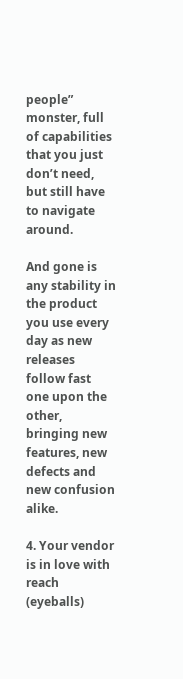people” monster, full of capabilities that you just don’t need, but still have to navigate around.

And gone is any stability in the product you use every day as new releases follow fast one upon the other, bringing new features, new defects and new confusion alike.

4. Your vendor is in love with reach (eyeballs)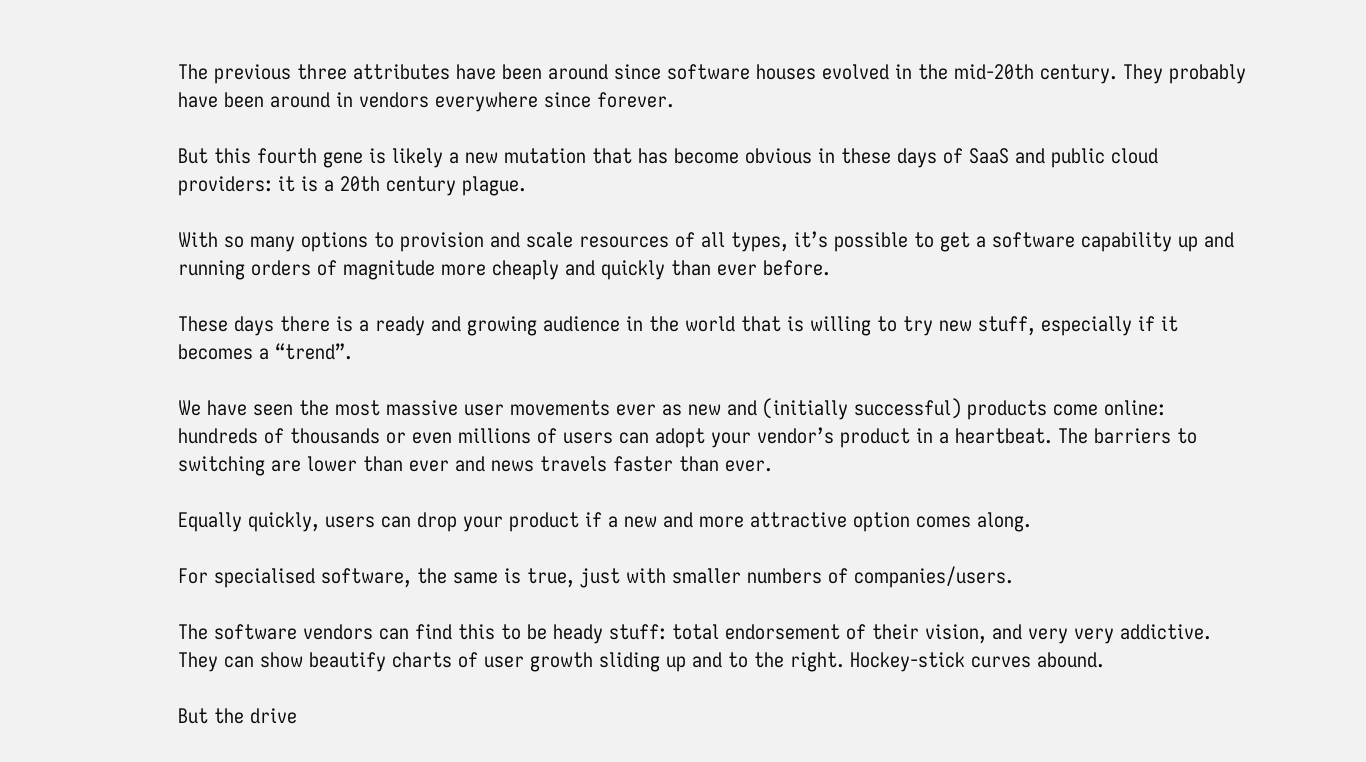The previous three attributes have been around since software houses evolved in the mid-20th century. They probably have been around in vendors everywhere since forever.

But this fourth gene is likely a new mutation that has become obvious in these days of SaaS and public cloud providers: it is a 20th century plague.

With so many options to provision and scale resources of all types, it’s possible to get a software capability up and running orders of magnitude more cheaply and quickly than ever before.

These days there is a ready and growing audience in the world that is willing to try new stuff, especially if it becomes a “trend”.

We have seen the most massive user movements ever as new and (initially successful) products come online: hundreds of thousands or even millions of users can adopt your vendor’s product in a heartbeat. The barriers to switching are lower than ever and news travels faster than ever.

Equally quickly, users can drop your product if a new and more attractive option comes along.

For specialised software, the same is true, just with smaller numbers of companies/users.

The software vendors can find this to be heady stuff: total endorsement of their vision, and very very addictive. They can show beautify charts of user growth sliding up and to the right. Hockey-stick curves abound.

But the drive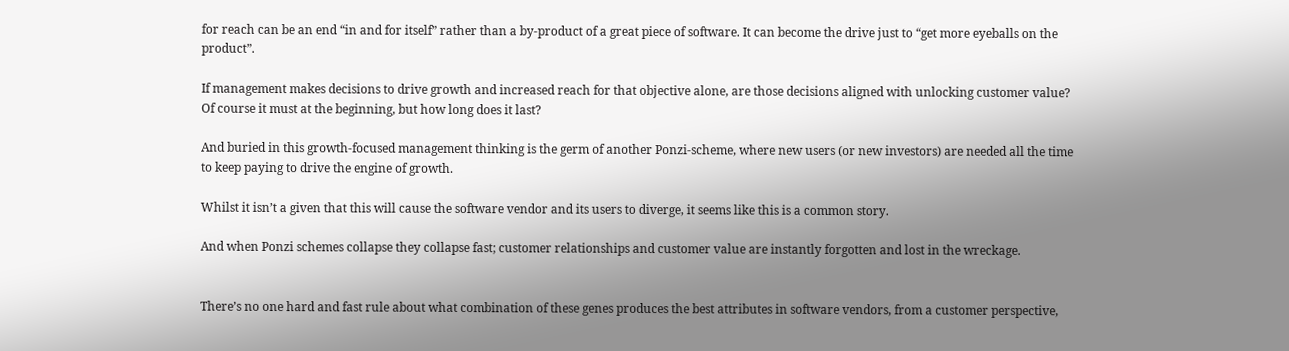for reach can be an end “in and for itself” rather than a by-product of a great piece of software. It can become the drive just to “get more eyeballs on the product”.

If management makes decisions to drive growth and increased reach for that objective alone, are those decisions aligned with unlocking customer value? Of course it must at the beginning, but how long does it last?

And buried in this growth-focused management thinking is the germ of another Ponzi-scheme, where new users (or new investors) are needed all the time to keep paying to drive the engine of growth.

Whilst it isn’t a given that this will cause the software vendor and its users to diverge, it seems like this is a common story.

And when Ponzi schemes collapse they collapse fast; customer relationships and customer value are instantly forgotten and lost in the wreckage.


There’s no one hard and fast rule about what combination of these genes produces the best attributes in software vendors, from a customer perspective,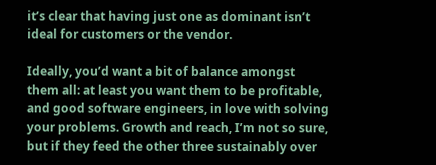it’s clear that having just one as dominant isn’t ideal for customers or the vendor.

Ideally, you’d want a bit of balance amongst them all: at least you want them to be profitable, and good software engineers, in love with solving your problems. Growth and reach, I’m not so sure, but if they feed the other three sustainably over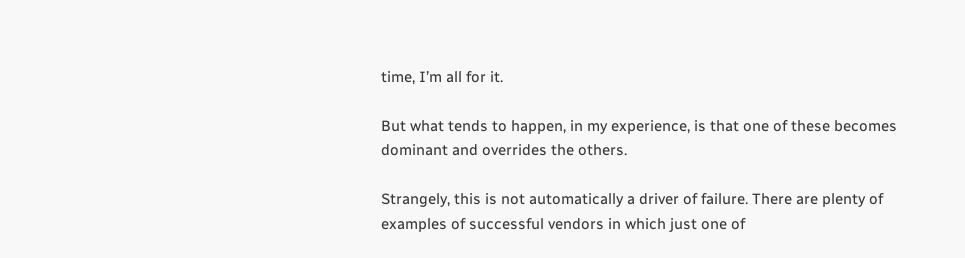time, I’m all for it.

But what tends to happen, in my experience, is that one of these becomes dominant and overrides the others.

Strangely, this is not automatically a driver of failure. There are plenty of examples of successful vendors in which just one of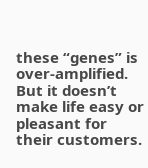these “genes” is over-amplified. But it doesn’t make life easy or pleasant for their customers.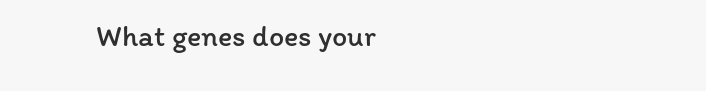What genes does your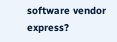software vendor express?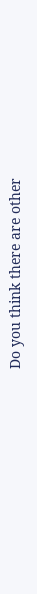Do you think there are other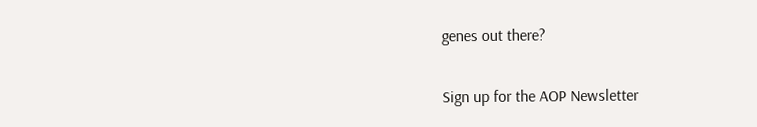genes out there?

Sign up for the AOP Newsletter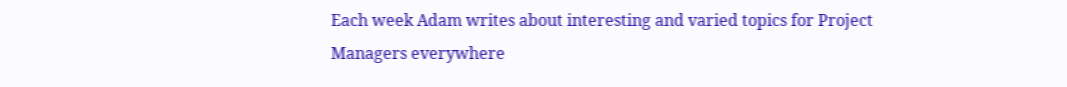Each week Adam writes about interesting and varied topics for Project Managers everywhere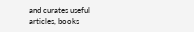and curates useful articles, books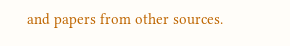and papers from other sources.